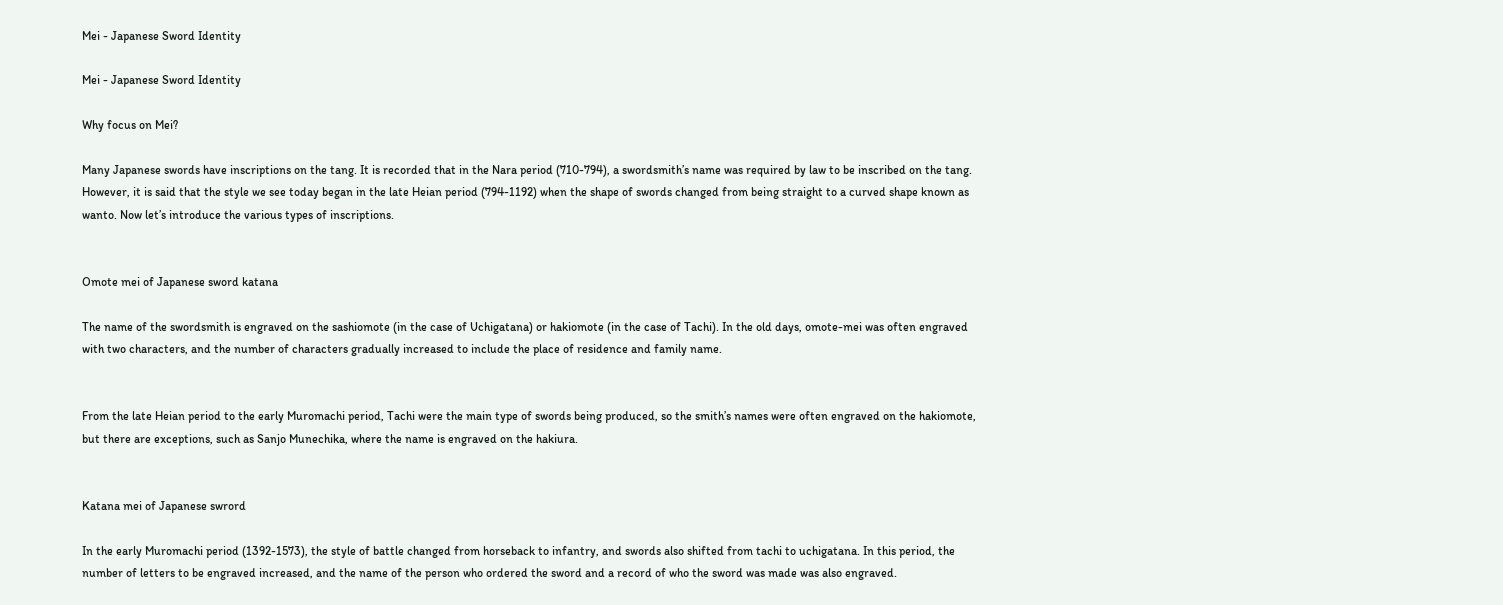Mei - Japanese Sword Identity

Mei - Japanese Sword Identity

Why focus on Mei?

Many Japanese swords have inscriptions on the tang. It is recorded that in the Nara period (710-794), a swordsmith’s name was required by law to be inscribed on the tang. However, it is said that the style we see today began in the late Heian period (794-1192) when the shape of swords changed from being straight to a curved shape known as wanto. Now let’s introduce the various types of inscriptions.


Omote mei of Japanese sword katana

The name of the swordsmith is engraved on the sashiomote (in the case of Uchigatana) or hakiomote (in the case of Tachi). In the old days, omote-mei was often engraved with two characters, and the number of characters gradually increased to include the place of residence and family name.


From the late Heian period to the early Muromachi period, Tachi were the main type of swords being produced, so the smith’s names were often engraved on the hakiomote, but there are exceptions, such as Sanjo Munechika, where the name is engraved on the hakiura.


Katana mei of Japanese swrord

In the early Muromachi period (1392-1573), the style of battle changed from horseback to infantry, and swords also shifted from tachi to uchigatana. In this period, the number of letters to be engraved increased, and the name of the person who ordered the sword and a record of who the sword was made was also engraved.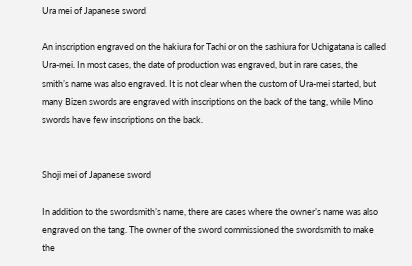Ura mei of Japanese sword

An inscription engraved on the hakiura for Tachi or on the sashiura for Uchigatana is called Ura-mei. In most cases, the date of production was engraved, but in rare cases, the smith’s name was also engraved. It is not clear when the custom of Ura-mei started, but many Bizen swords are engraved with inscriptions on the back of the tang, while Mino swords have few inscriptions on the back.


Shoji mei of Japanese sword

In addition to the swordsmith’s name, there are cases where the owner’s name was also engraved on the tang. The owner of the sword commissioned the swordsmith to make the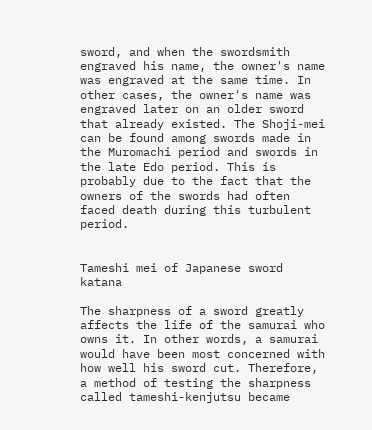sword, and when the swordsmith engraved his name, the owner's name was engraved at the same time. In other cases, the owner's name was engraved later on an older sword that already existed. The Shoji-mei can be found among swords made in the Muromachi period and swords in the late Edo period. This is probably due to the fact that the owners of the swords had often faced death during this turbulent period.


Tameshi mei of Japanese sword katana

The sharpness of a sword greatly affects the life of the samurai who owns it. In other words, a samurai would have been most concerned with how well his sword cut. Therefore, a method of testing the sharpness called tameshi-kenjutsu became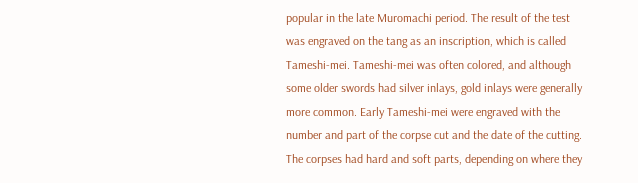popular in the late Muromachi period. The result of the test was engraved on the tang as an inscription, which is called Tameshi-mei. Tameshi-mei was often colored, and although some older swords had silver inlays, gold inlays were generally more common. Early Tameshi-mei were engraved with the number and part of the corpse cut and the date of the cutting. The corpses had hard and soft parts, depending on where they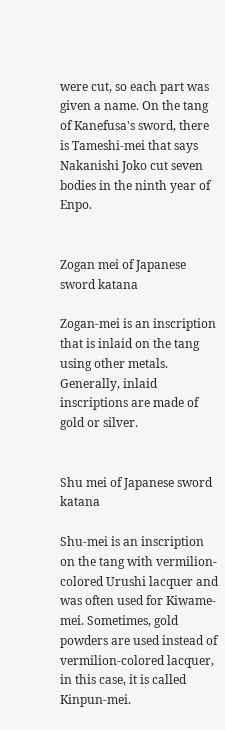were cut, so each part was given a name. On the tang of Kanefusa's sword, there is Tameshi-mei that says Nakanishi Joko cut seven bodies in the ninth year of Enpo.


Zogan mei of Japanese sword katana

Zogan-mei is an inscription that is inlaid on the tang using other metals. Generally, inlaid inscriptions are made of gold or silver.


Shu mei of Japanese sword katana

Shu-mei is an inscription on the tang with vermilion-colored Urushi lacquer and was often used for Kiwame-mei. Sometimes, gold powders are used instead of vermilion-colored lacquer, in this case, it is called Kinpun-mei.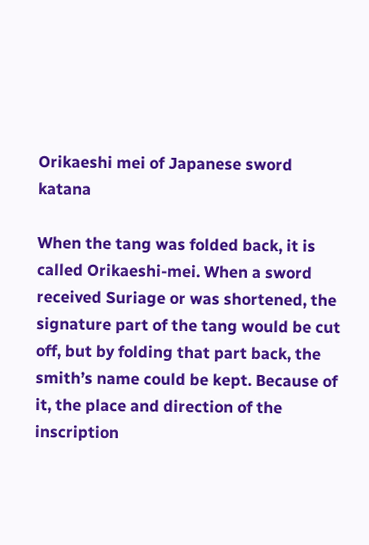Orikaeshi mei of Japanese sword katana

When the tang was folded back, it is called Orikaeshi-mei. When a sword received Suriage or was shortened, the signature part of the tang would be cut off, but by folding that part back, the smith’s name could be kept. Because of it, the place and direction of the inscription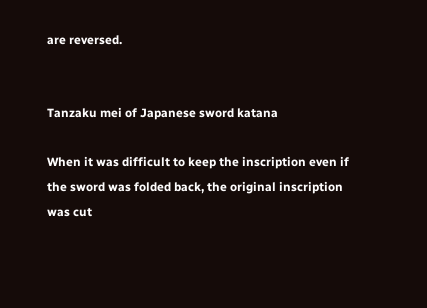are reversed.


Tanzaku mei of Japanese sword katana

When it was difficult to keep the inscription even if the sword was folded back, the original inscription was cut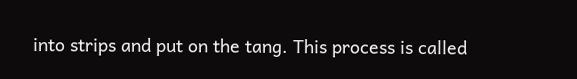into strips and put on the tang. This process is called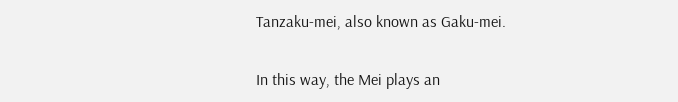Tanzaku-mei, also known as Gaku-mei.

In this way, the Mei plays an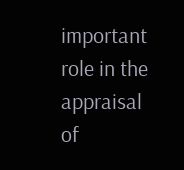important role in the appraisal of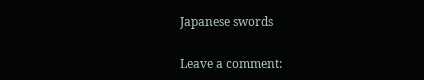Japanese swords

Leave a comment: